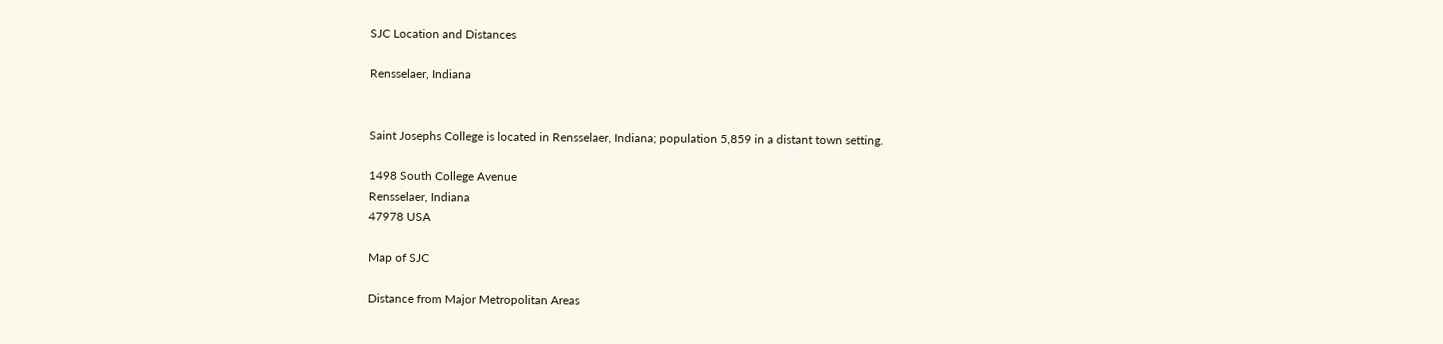SJC Location and Distances

Rensselaer, Indiana


Saint Josephs College is located in Rensselaer, Indiana; population 5,859 in a distant town setting.

1498 South College Avenue
Rensselaer, Indiana
47978 USA

Map of SJC

Distance from Major Metropolitan Areas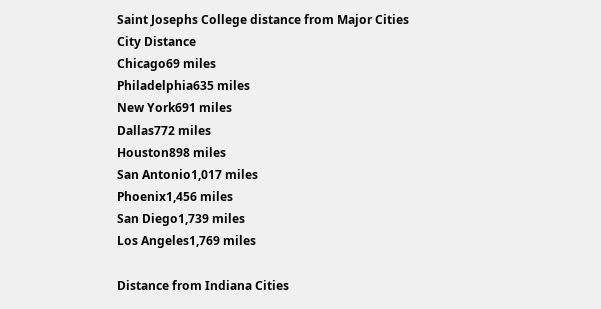Saint Josephs College distance from Major Cities
City Distance
Chicago69 miles
Philadelphia635 miles
New York691 miles
Dallas772 miles
Houston898 miles
San Antonio1,017 miles
Phoenix1,456 miles
San Diego1,739 miles
Los Angeles1,769 miles

Distance from Indiana Cities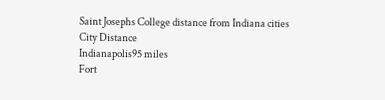Saint Josephs College distance from Indiana cities
City Distance
Indianapolis95 miles
Fort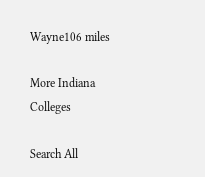Wayne106 miles

More Indiana Colleges

Search All